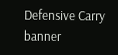Defensive Carry banner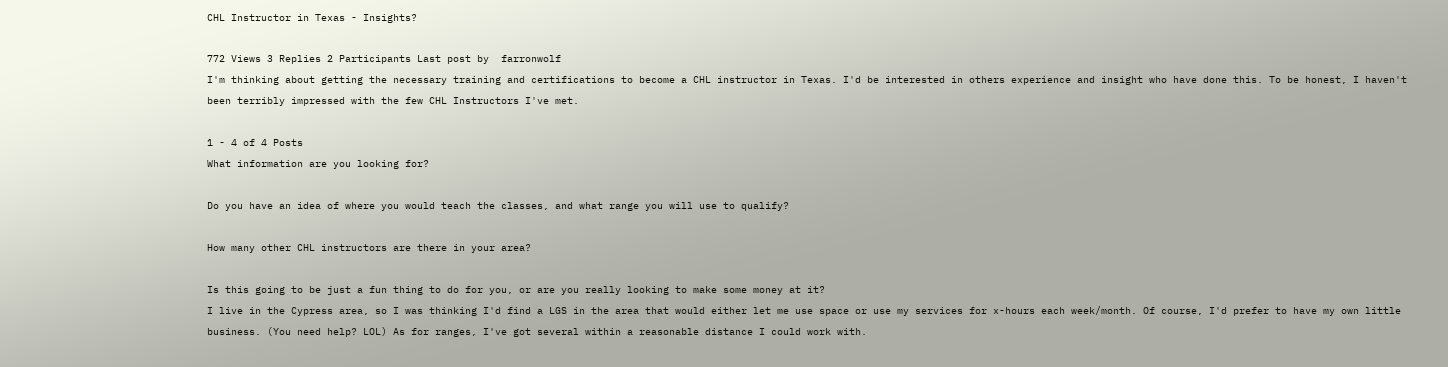CHL Instructor in Texas - Insights?

772 Views 3 Replies 2 Participants Last post by  farronwolf
I'm thinking about getting the necessary training and certifications to become a CHL instructor in Texas. I'd be interested in others experience and insight who have done this. To be honest, I haven't been terribly impressed with the few CHL Instructors I've met.

1 - 4 of 4 Posts
What information are you looking for?

Do you have an idea of where you would teach the classes, and what range you will use to qualify?

How many other CHL instructors are there in your area?

Is this going to be just a fun thing to do for you, or are you really looking to make some money at it?
I live in the Cypress area, so I was thinking I'd find a LGS in the area that would either let me use space or use my services for x-hours each week/month. Of course, I'd prefer to have my own little business. (You need help? LOL) As for ranges, I've got several within a reasonable distance I could work with.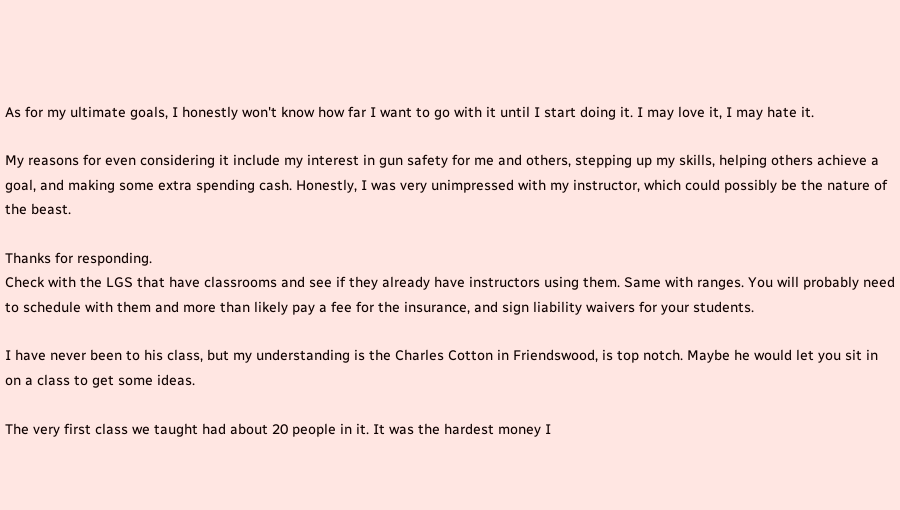As for my ultimate goals, I honestly won't know how far I want to go with it until I start doing it. I may love it, I may hate it.

My reasons for even considering it include my interest in gun safety for me and others, stepping up my skills, helping others achieve a goal, and making some extra spending cash. Honestly, I was very unimpressed with my instructor, which could possibly be the nature of the beast.

Thanks for responding.
Check with the LGS that have classrooms and see if they already have instructors using them. Same with ranges. You will probably need to schedule with them and more than likely pay a fee for the insurance, and sign liability waivers for your students.

I have never been to his class, but my understanding is the Charles Cotton in Friendswood, is top notch. Maybe he would let you sit in on a class to get some ideas.

The very first class we taught had about 20 people in it. It was the hardest money I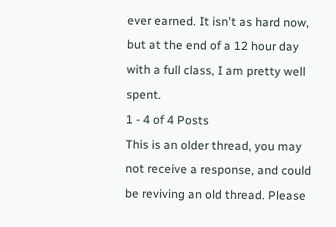ever earned. It isn't as hard now, but at the end of a 12 hour day with a full class, I am pretty well spent.
1 - 4 of 4 Posts
This is an older thread, you may not receive a response, and could be reviving an old thread. Please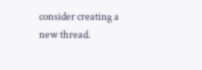consider creating a new thread.